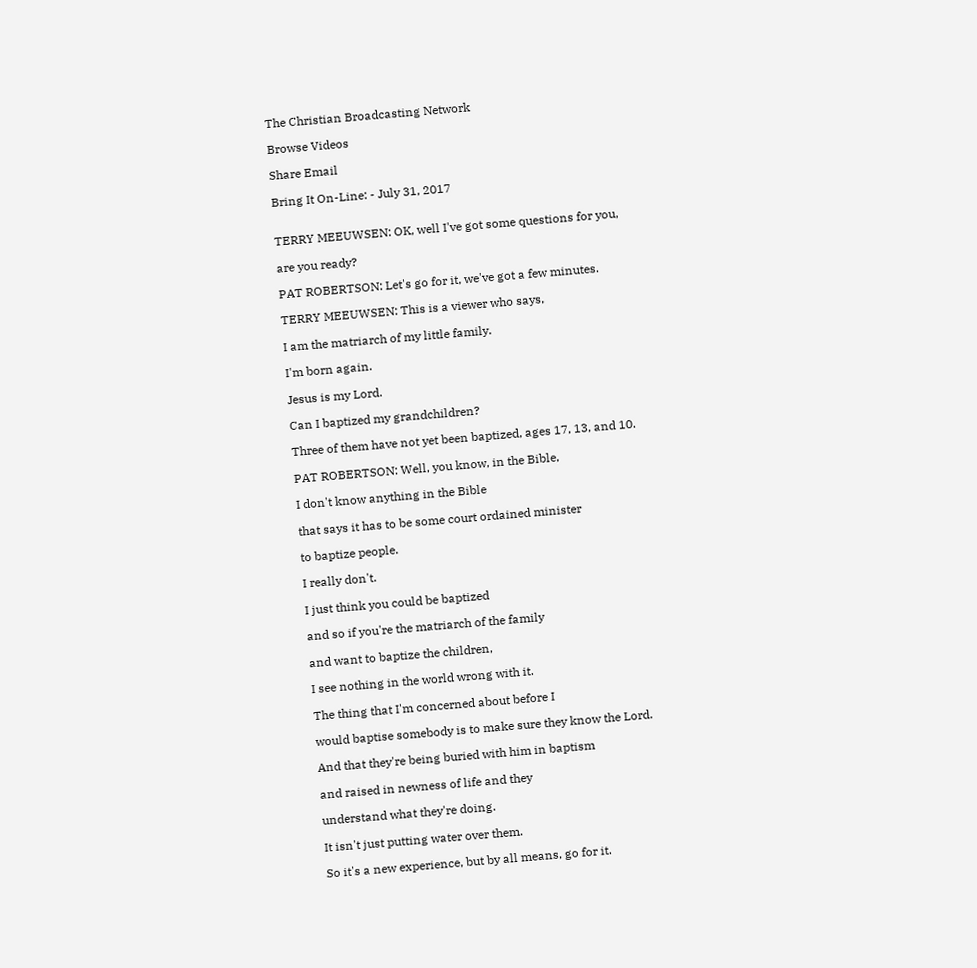The Christian Broadcasting Network

Browse Videos

Share Email

Bring It On-Line: - July 31, 2017


TERRY MEEUWSEN: OK, well I've got some questions for you,

are you ready?

PAT ROBERTSON: Let's go for it, we've got a few minutes.

TERRY MEEUWSEN: This is a viewer who says,

I am the matriarch of my little family.

I'm born again.

Jesus is my Lord.

Can I baptized my grandchildren?

Three of them have not yet been baptized, ages 17, 13, and 10.

PAT ROBERTSON: Well, you know, in the Bible,

I don't know anything in the Bible

that says it has to be some court ordained minister

to baptize people.

I really don't.

I just think you could be baptized

and so if you're the matriarch of the family

and want to baptize the children,

I see nothing in the world wrong with it.

The thing that I'm concerned about before I

would baptise somebody is to make sure they know the Lord.

And that they're being buried with him in baptism

and raised in newness of life and they

understand what they're doing.

It isn't just putting water over them.

So it's a new experience, but by all means, go for it.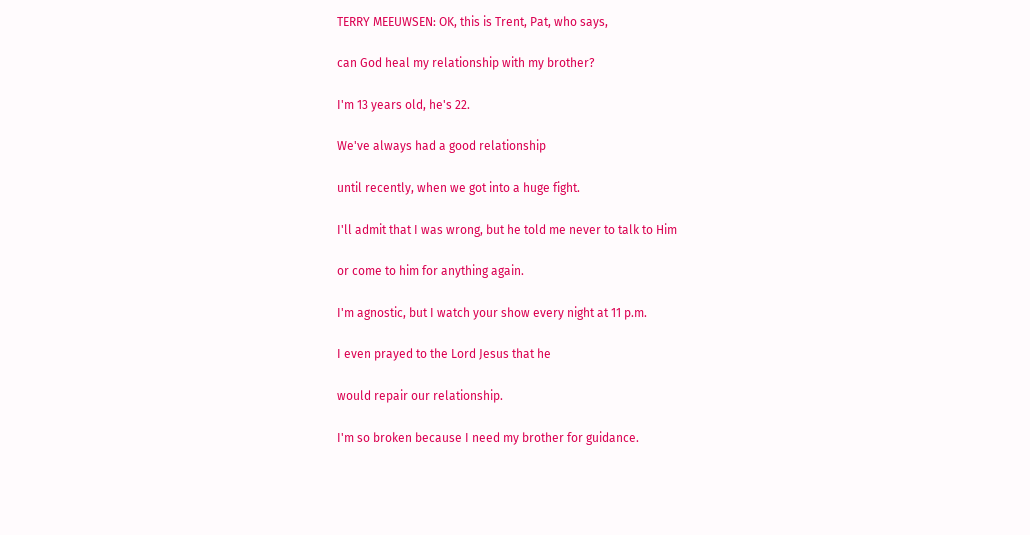TERRY MEEUWSEN: OK, this is Trent, Pat, who says,

can God heal my relationship with my brother?

I'm 13 years old, he's 22.

We've always had a good relationship

until recently, when we got into a huge fight.

I'll admit that I was wrong, but he told me never to talk to Him

or come to him for anything again.

I'm agnostic, but I watch your show every night at 11 p.m.

I even prayed to the Lord Jesus that he

would repair our relationship.

I'm so broken because I need my brother for guidance.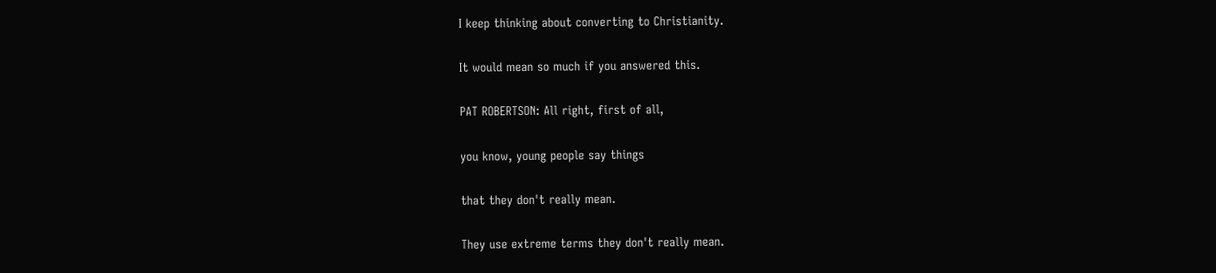I keep thinking about converting to Christianity.

It would mean so much if you answered this.

PAT ROBERTSON: All right, first of all,

you know, young people say things

that they don't really mean.

They use extreme terms they don't really mean.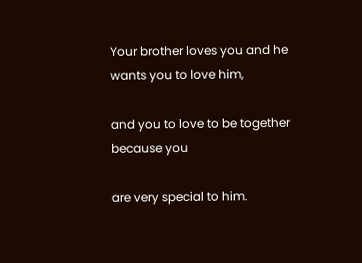Your brother loves you and he wants you to love him,

and you to love to be together because you

are very special to him.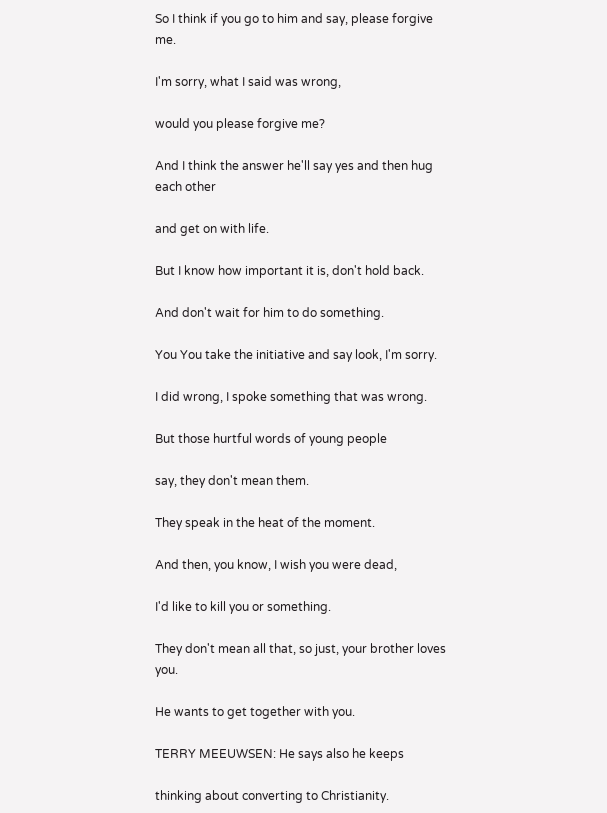So I think if you go to him and say, please forgive me.

I'm sorry, what I said was wrong,

would you please forgive me?

And I think the answer he'll say yes and then hug each other

and get on with life.

But I know how important it is, don't hold back.

And don't wait for him to do something.

You You take the initiative and say look, I'm sorry.

I did wrong, I spoke something that was wrong.

But those hurtful words of young people

say, they don't mean them.

They speak in the heat of the moment.

And then, you know, I wish you were dead,

I'd like to kill you or something.

They don't mean all that, so just, your brother loves you.

He wants to get together with you.

TERRY MEEUWSEN: He says also he keeps

thinking about converting to Christianity.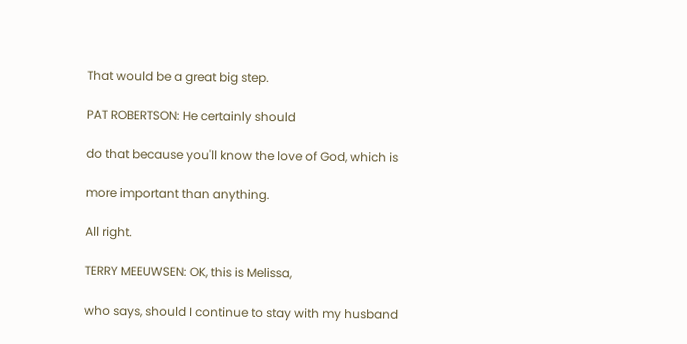That would be a great big step.

PAT ROBERTSON: He certainly should

do that because you'll know the love of God, which is

more important than anything.

All right.

TERRY MEEUWSEN: OK, this is Melissa,

who says, should I continue to stay with my husband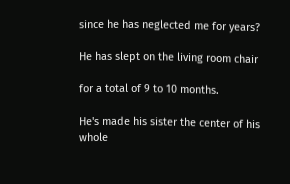since he has neglected me for years?

He has slept on the living room chair

for a total of 9 to 10 months.

He's made his sister the center of his whole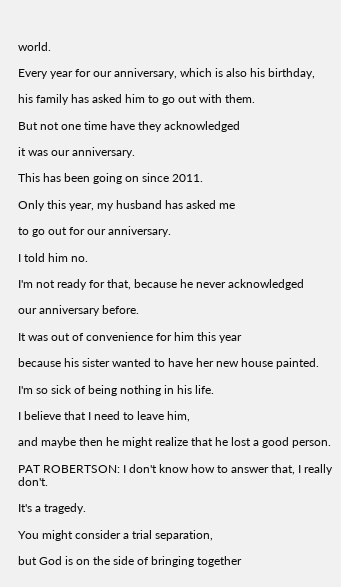world.

Every year for our anniversary, which is also his birthday,

his family has asked him to go out with them.

But not one time have they acknowledged

it was our anniversary.

This has been going on since 2011.

Only this year, my husband has asked me

to go out for our anniversary.

I told him no.

I'm not ready for that, because he never acknowledged

our anniversary before.

It was out of convenience for him this year

because his sister wanted to have her new house painted.

I'm so sick of being nothing in his life.

I believe that I need to leave him,

and maybe then he might realize that he lost a good person.

PAT ROBERTSON: I don't know how to answer that, I really don't.

It's a tragedy.

You might consider a trial separation,

but God is on the side of bringing together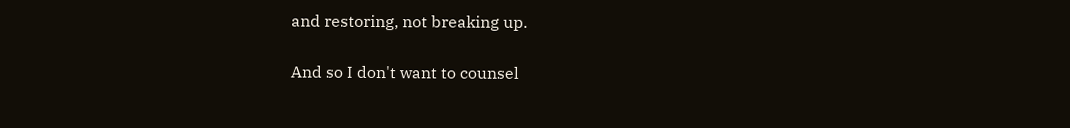and restoring, not breaking up.

And so I don't want to counsel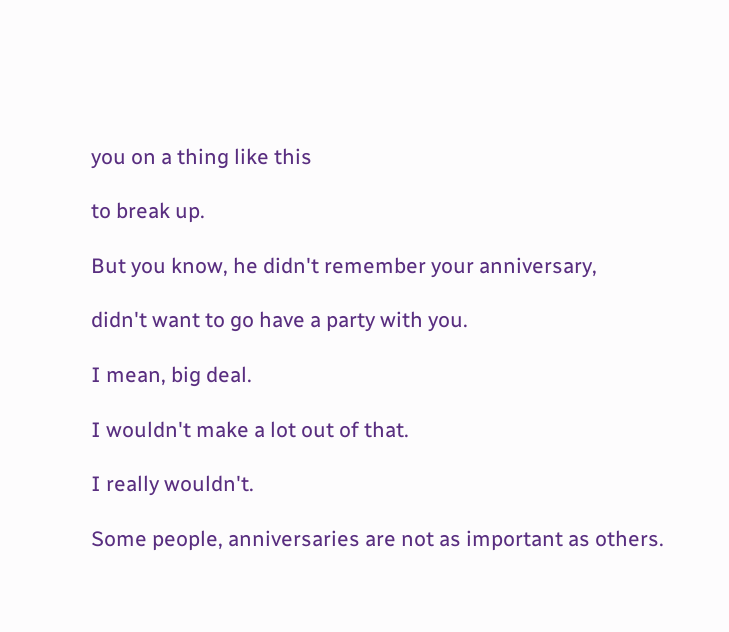you on a thing like this

to break up.

But you know, he didn't remember your anniversary,

didn't want to go have a party with you.

I mean, big deal.

I wouldn't make a lot out of that.

I really wouldn't.

Some people, anniversaries are not as important as others.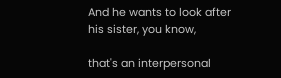And he wants to look after his sister, you know,

that's an interpersonal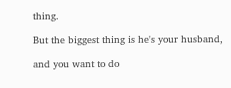thing.

But the biggest thing is he's your husband,

and you want to do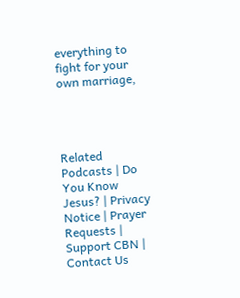everything to fight for your own marriage,




Related Podcasts | Do You Know Jesus? | Privacy Notice | Prayer Requests | Support CBN | Contact Us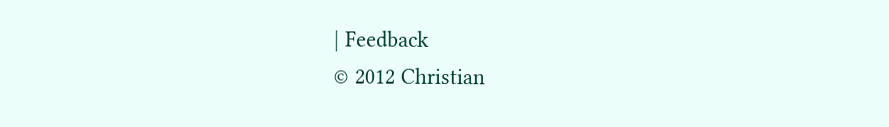| Feedback
© 2012 Christian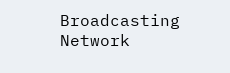Broadcasting Network